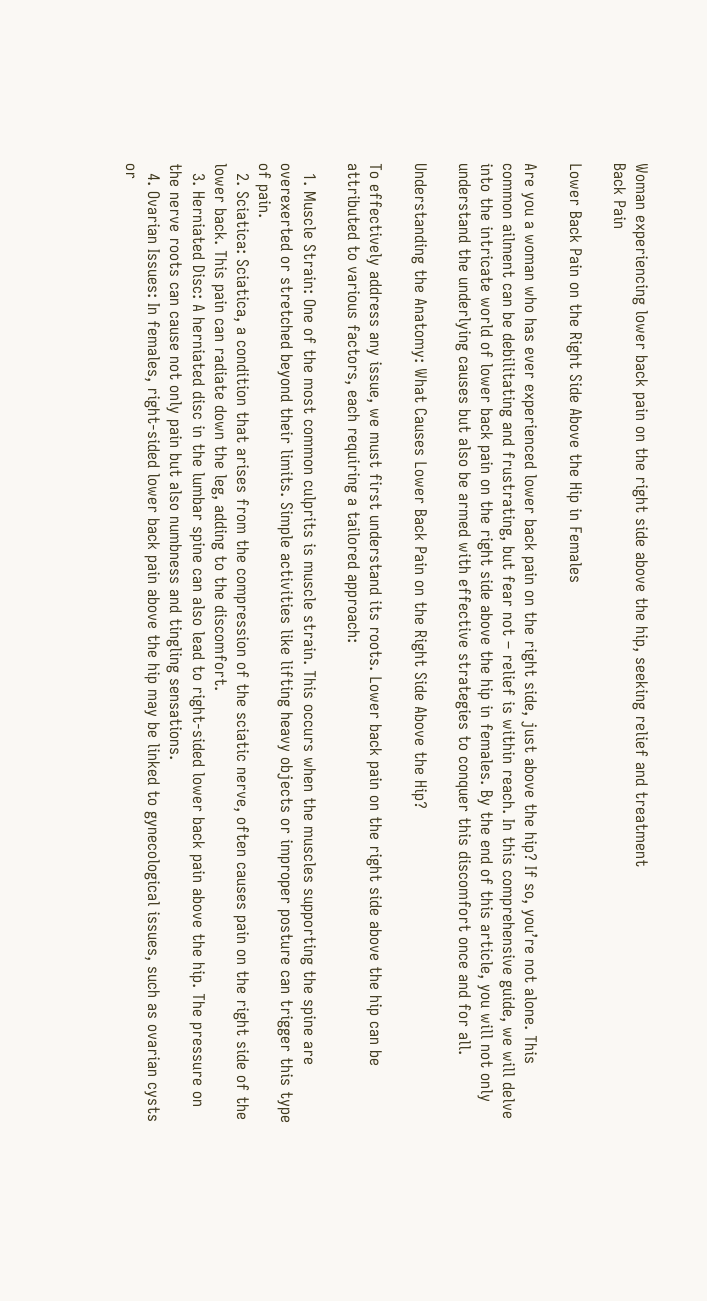Woman experiencing lower back pain on the right side above the hip, seeking relief and treatment
Back Pain

Lower Back Pain on the Right Side Above the Hip in Females

Are you a woman who has ever experienced lower back pain on the right side, just above the hip? If so, you’re not alone. This common ailment can be debilitating and frustrating, but fear not – relief is within reach. In this comprehensive guide, we will delve into the intricate world of lower back pain on the right side above the hip in females. By the end of this article, you will not only understand the underlying causes but also be armed with effective strategies to conquer this discomfort once and for all.

Understanding the Anatomy: What Causes Lower Back Pain on the Right Side Above the Hip?

To effectively address any issue, we must first understand its roots. Lower back pain on the right side above the hip can be attributed to various factors, each requiring a tailored approach:

  1. Muscle Strain: One of the most common culprits is muscle strain. This occurs when the muscles supporting the spine are overexerted or stretched beyond their limits. Simple activities like lifting heavy objects or improper posture can trigger this type of pain.
  2. Sciatica: Sciatica, a condition that arises from the compression of the sciatic nerve, often causes pain on the right side of the lower back. This pain can radiate down the leg, adding to the discomfort.
  3. Herniated Disc: A herniated disc in the lumbar spine can also lead to right-sided lower back pain above the hip. The pressure on the nerve roots can cause not only pain but also numbness and tingling sensations.
  4. Ovarian Issues: In females, right-sided lower back pain above the hip may be linked to gynecological issues, such as ovarian cysts or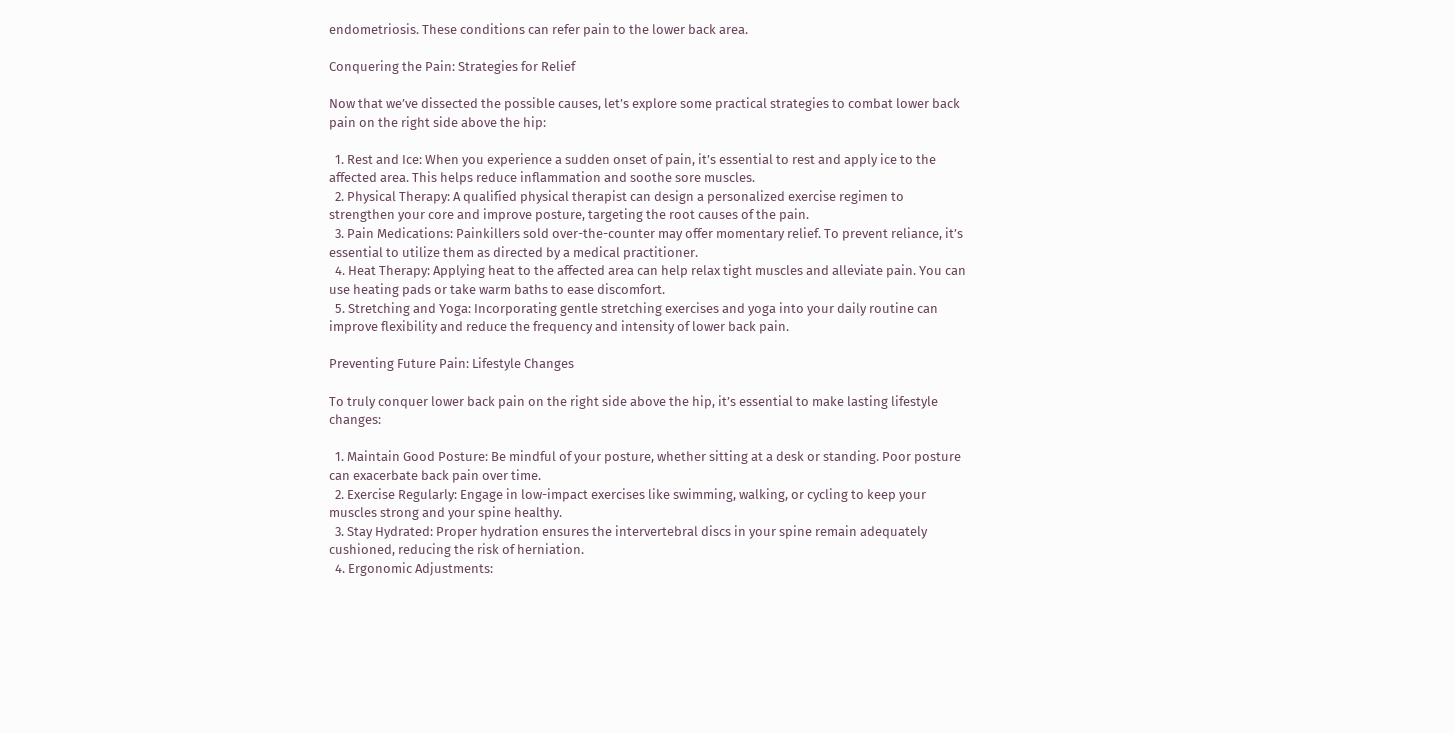endometriosis. These conditions can refer pain to the lower back area.

Conquering the Pain: Strategies for Relief

Now that we’ve dissected the possible causes, let’s explore some practical strategies to combat lower back pain on the right side above the hip:

  1. Rest and Ice: When you experience a sudden onset of pain, it’s essential to rest and apply ice to the affected area. This helps reduce inflammation and soothe sore muscles.
  2. Physical Therapy: A qualified physical therapist can design a personalized exercise regimen to strengthen your core and improve posture, targeting the root causes of the pain.
  3. Pain Medications: Painkillers sold over-the-counter may offer momentary relief. To prevent reliance, it’s essential to utilize them as directed by a medical practitioner.
  4. Heat Therapy: Applying heat to the affected area can help relax tight muscles and alleviate pain. You can use heating pads or take warm baths to ease discomfort.
  5. Stretching and Yoga: Incorporating gentle stretching exercises and yoga into your daily routine can improve flexibility and reduce the frequency and intensity of lower back pain.

Preventing Future Pain: Lifestyle Changes

To truly conquer lower back pain on the right side above the hip, it’s essential to make lasting lifestyle changes:

  1. Maintain Good Posture: Be mindful of your posture, whether sitting at a desk or standing. Poor posture can exacerbate back pain over time.
  2. Exercise Regularly: Engage in low-impact exercises like swimming, walking, or cycling to keep your muscles strong and your spine healthy.
  3. Stay Hydrated: Proper hydration ensures the intervertebral discs in your spine remain adequately cushioned, reducing the risk of herniation.
  4. Ergonomic Adjustments: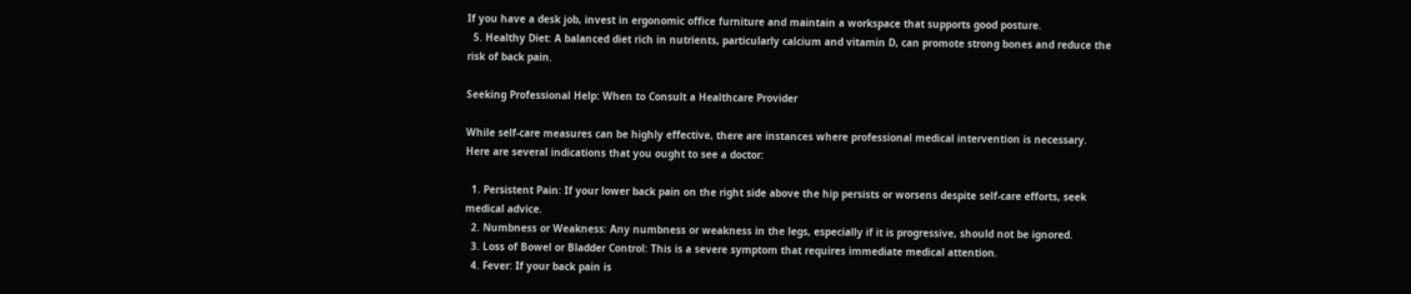If you have a desk job, invest in ergonomic office furniture and maintain a workspace that supports good posture.
  5. Healthy Diet: A balanced diet rich in nutrients, particularly calcium and vitamin D, can promote strong bones and reduce the risk of back pain.

Seeking Professional Help: When to Consult a Healthcare Provider

While self-care measures can be highly effective, there are instances where professional medical intervention is necessary. Here are several indications that you ought to see a doctor:

  1. Persistent Pain: If your lower back pain on the right side above the hip persists or worsens despite self-care efforts, seek medical advice.
  2. Numbness or Weakness: Any numbness or weakness in the legs, especially if it is progressive, should not be ignored.
  3. Loss of Bowel or Bladder Control: This is a severe symptom that requires immediate medical attention.
  4. Fever: If your back pain is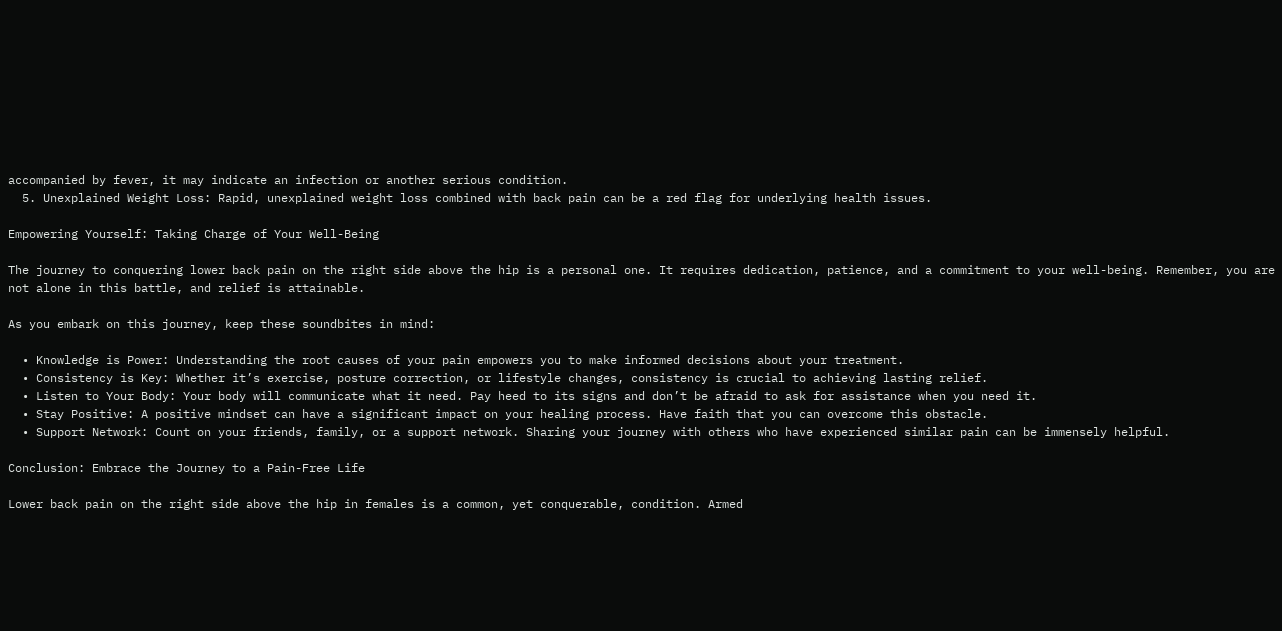accompanied by fever, it may indicate an infection or another serious condition.
  5. Unexplained Weight Loss: Rapid, unexplained weight loss combined with back pain can be a red flag for underlying health issues.

Empowering Yourself: Taking Charge of Your Well-Being

The journey to conquering lower back pain on the right side above the hip is a personal one. It requires dedication, patience, and a commitment to your well-being. Remember, you are not alone in this battle, and relief is attainable.

As you embark on this journey, keep these soundbites in mind:

  • Knowledge is Power: Understanding the root causes of your pain empowers you to make informed decisions about your treatment.
  • Consistency is Key: Whether it’s exercise, posture correction, or lifestyle changes, consistency is crucial to achieving lasting relief.
  • Listen to Your Body: Your body will communicate what it need. Pay heed to its signs and don’t be afraid to ask for assistance when you need it.
  • Stay Positive: A positive mindset can have a significant impact on your healing process. Have faith that you can overcome this obstacle.
  • Support Network: Count on your friends, family, or a support network. Sharing your journey with others who have experienced similar pain can be immensely helpful.

Conclusion: Embrace the Journey to a Pain-Free Life

Lower back pain on the right side above the hip in females is a common, yet conquerable, condition. Armed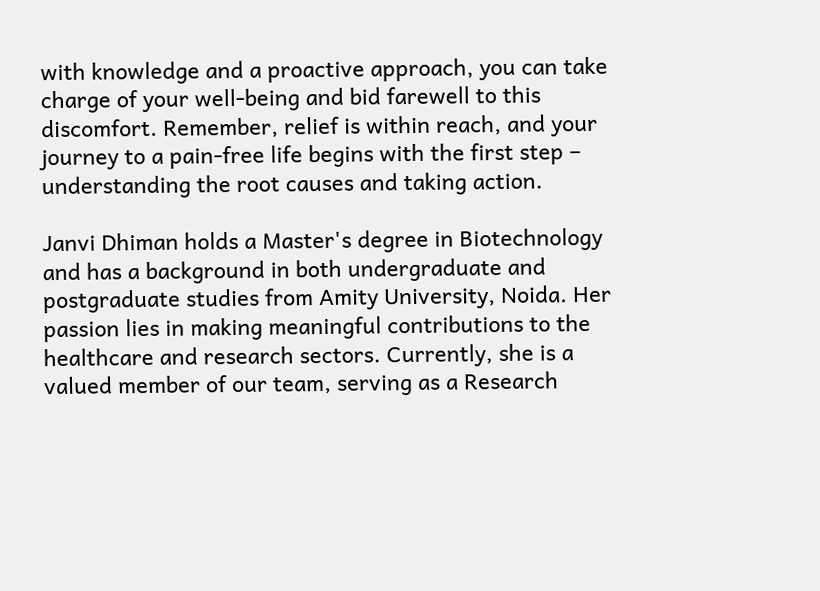with knowledge and a proactive approach, you can take charge of your well-being and bid farewell to this discomfort. Remember, relief is within reach, and your journey to a pain-free life begins with the first step – understanding the root causes and taking action.

Janvi Dhiman holds a Master's degree in Biotechnology and has a background in both undergraduate and postgraduate studies from Amity University, Noida. Her passion lies in making meaningful contributions to the healthcare and research sectors. Currently, she is a valued member of our team, serving as a Research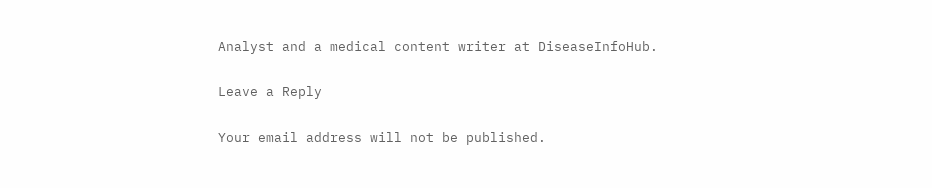Analyst and a medical content writer at DiseaseInfoHub.

Leave a Reply

Your email address will not be published.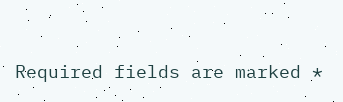Required fields are marked *